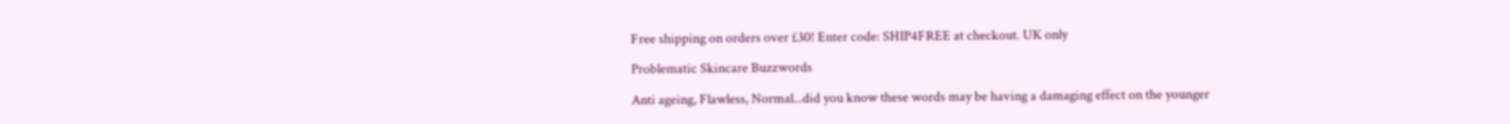Free shipping on orders over £30! Enter code: SHIP4FREE at checkout. UK only

Problematic Skincare Buzzwords

Anti ageing, Flawless, Normal...did you know these words may be having a damaging effect on the younger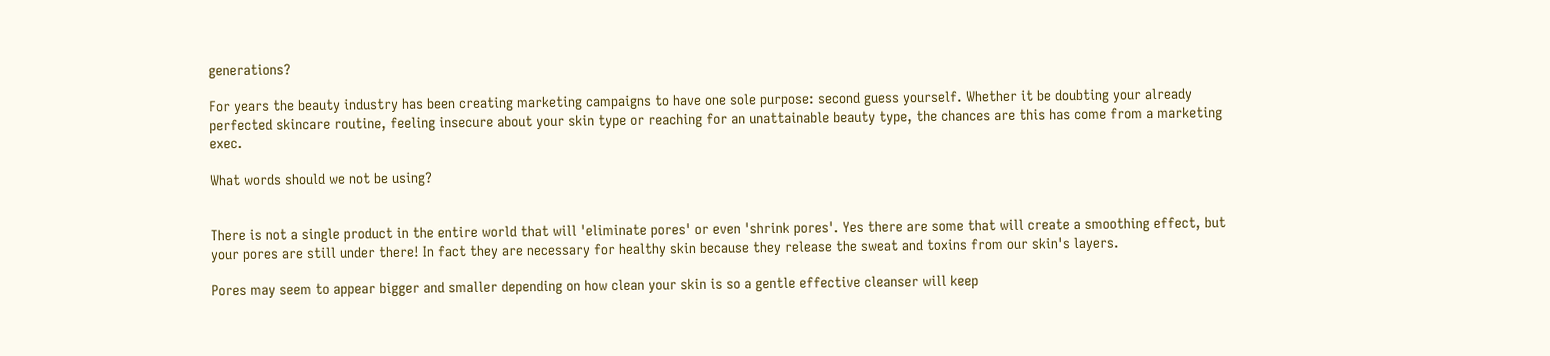generations?

For years the beauty industry has been creating marketing campaigns to have one sole purpose: second guess yourself. Whether it be doubting your already perfected skincare routine, feeling insecure about your skin type or reaching for an unattainable beauty type, the chances are this has come from a marketing exec.

What words should we not be using?


There is not a single product in the entire world that will 'eliminate pores' or even 'shrink pores'. Yes there are some that will create a smoothing effect, but your pores are still under there! In fact they are necessary for healthy skin because they release the sweat and toxins from our skin's layers.

Pores may seem to appear bigger and smaller depending on how clean your skin is so a gentle effective cleanser will keep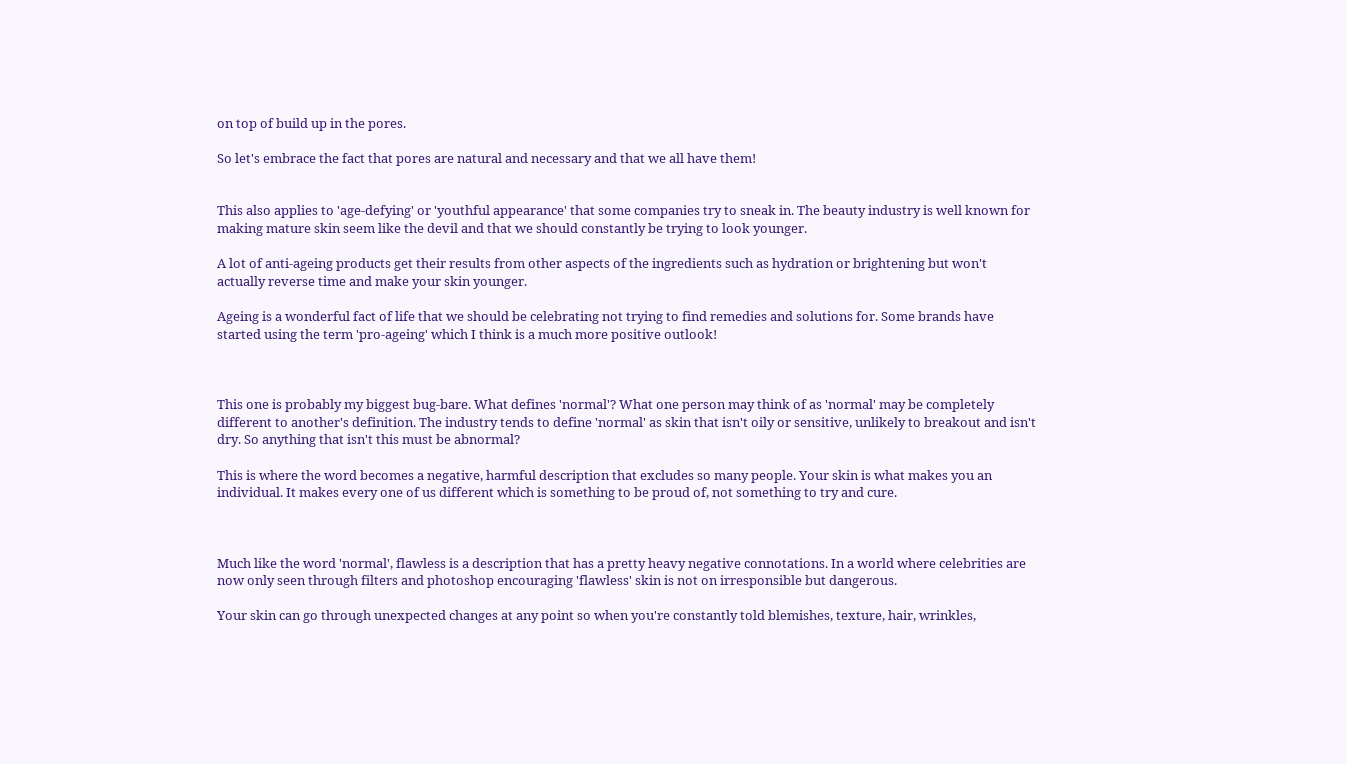on top of build up in the pores.

So let's embrace the fact that pores are natural and necessary and that we all have them!


This also applies to 'age-defying' or 'youthful appearance' that some companies try to sneak in. The beauty industry is well known for making mature skin seem like the devil and that we should constantly be trying to look younger.

A lot of anti-ageing products get their results from other aspects of the ingredients such as hydration or brightening but won't actually reverse time and make your skin younger.

Ageing is a wonderful fact of life that we should be celebrating not trying to find remedies and solutions for. Some brands have started using the term 'pro-ageing' which I think is a much more positive outlook!



This one is probably my biggest bug-bare. What defines 'normal'? What one person may think of as 'normal' may be completely different to another's definition. The industry tends to define 'normal' as skin that isn't oily or sensitive, unlikely to breakout and isn't dry. So anything that isn't this must be abnormal?

This is where the word becomes a negative, harmful description that excludes so many people. Your skin is what makes you an individual. It makes every one of us different which is something to be proud of, not something to try and cure.



Much like the word 'normal', flawless is a description that has a pretty heavy negative connotations. In a world where celebrities are now only seen through filters and photoshop encouraging 'flawless' skin is not on irresponsible but dangerous.

Your skin can go through unexpected changes at any point so when you're constantly told blemishes, texture, hair, wrinkles,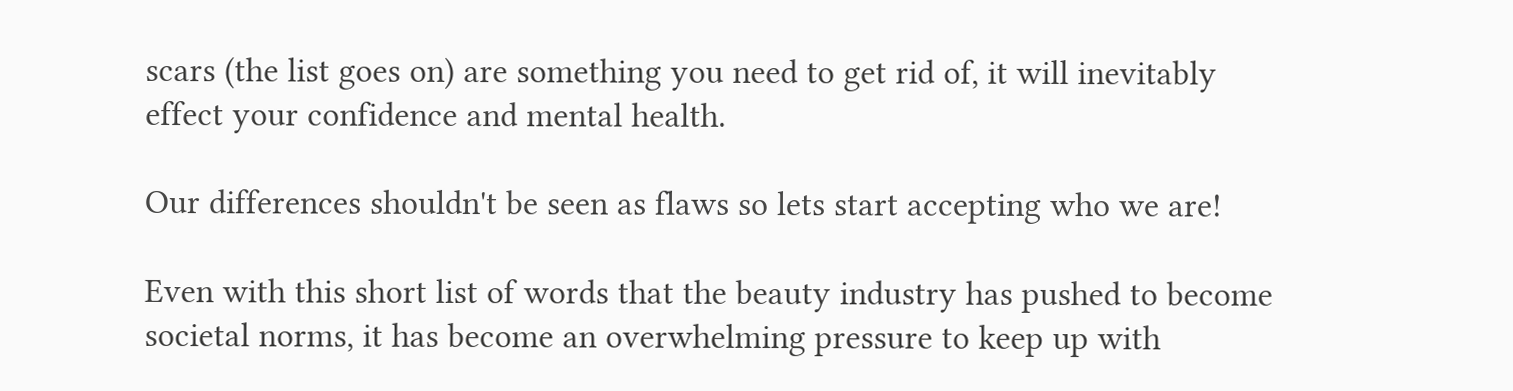scars (the list goes on) are something you need to get rid of, it will inevitably effect your confidence and mental health.

Our differences shouldn't be seen as flaws so lets start accepting who we are!

Even with this short list of words that the beauty industry has pushed to become societal norms, it has become an overwhelming pressure to keep up with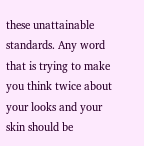these unattainable standards. Any word that is trying to make you think twice about your looks and your skin should be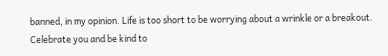banned, in my opinion. Life is too short to be worrying about a wrinkle or a breakout. Celebrate you and be kind to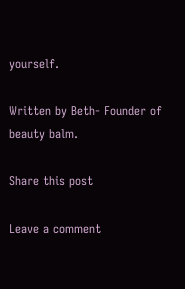yourself.

Written by Beth- Founder of beauty balm.

Share this post

Leave a comment